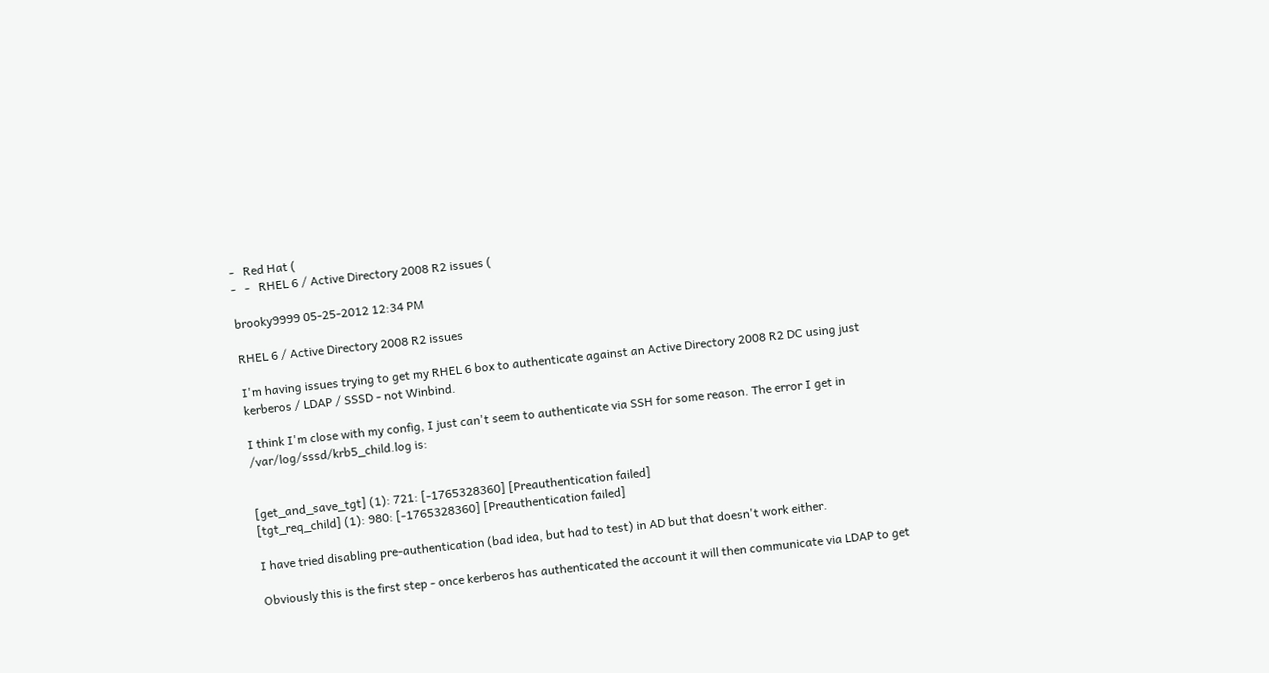-   Red Hat (
-   -   RHEL 6 / Active Directory 2008 R2 issues (

brooky9999 05-25-2012 12:34 PM

RHEL 6 / Active Directory 2008 R2 issues

I'm having issues trying to get my RHEL 6 box to authenticate against an Active Directory 2008 R2 DC using just kerberos / LDAP / SSSD - not Winbind.

I think I'm close with my config, I just can't seem to authenticate via SSH for some reason. The error I get in /var/log/sssd/krb5_child.log is:


[get_and_save_tgt] (1): 721: [-1765328360] [Preauthentication failed]
[tgt_req_child] (1): 980: [-1765328360] [Preauthentication failed]

I have tried disabling pre-authentication (bad idea, but had to test) in AD but that doesn't work either.

Obviously this is the first step - once kerberos has authenticated the account it will then communicate via LDAP to get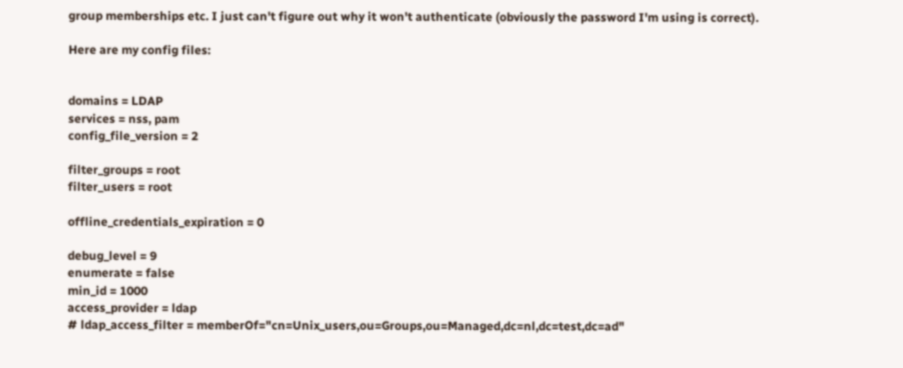group memberships etc. I just can't figure out why it won't authenticate (obviously the password I'm using is correct).

Here are my config files:


domains = LDAP
services = nss, pam
config_file_version = 2

filter_groups = root
filter_users = root

offline_credentials_expiration = 0

debug_level = 9
enumerate = false
min_id = 1000
access_provider = ldap
# ldap_access_filter = memberOf="cn=Unix_users,ou=Groups,ou=Managed,dc=nl,dc=test,dc=ad"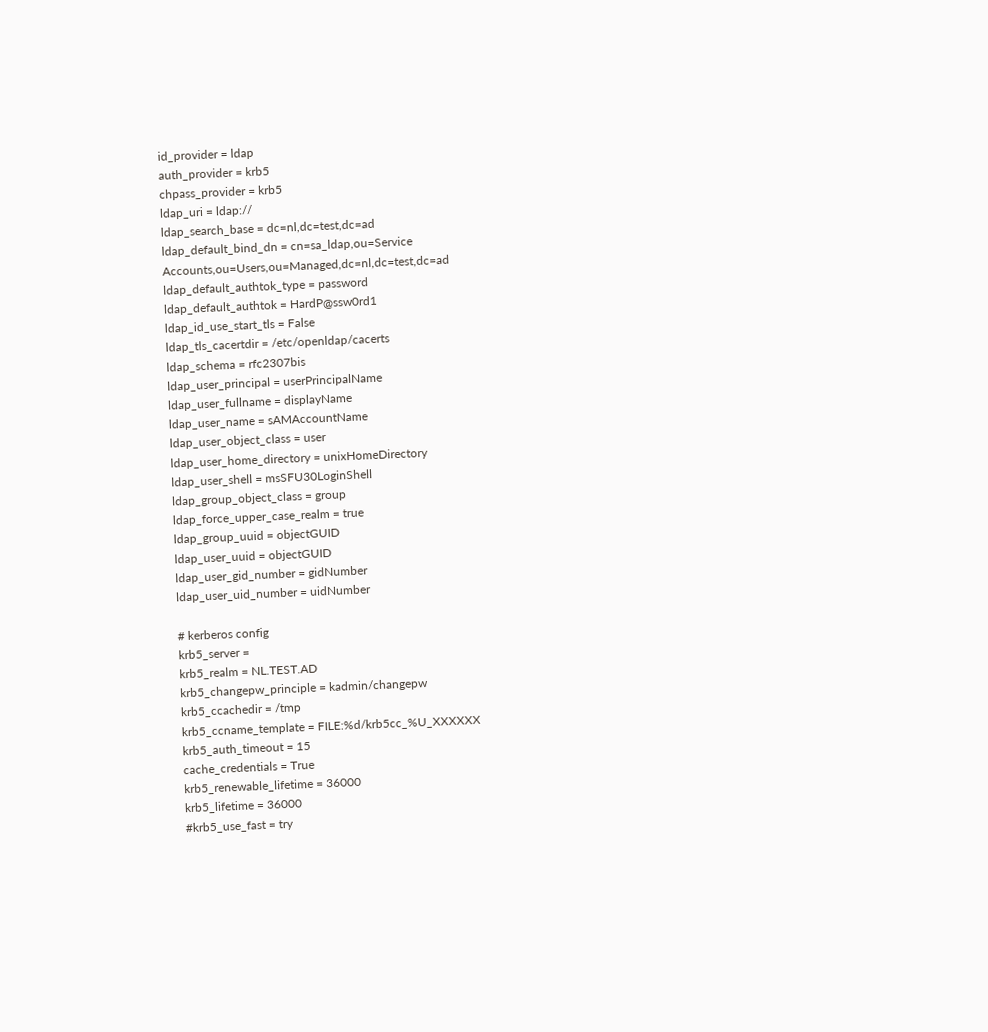id_provider = ldap
auth_provider = krb5
chpass_provider = krb5
ldap_uri = ldap://
ldap_search_base = dc=nl,dc=test,dc=ad
ldap_default_bind_dn = cn=sa_ldap,ou=Service Accounts,ou=Users,ou=Managed,dc=nl,dc=test,dc=ad
ldap_default_authtok_type = password
ldap_default_authtok = HardP@ssw0rd1
ldap_id_use_start_tls = False
ldap_tls_cacertdir = /etc/openldap/cacerts
ldap_schema = rfc2307bis
ldap_user_principal = userPrincipalName
ldap_user_fullname = displayName
ldap_user_name = sAMAccountName
ldap_user_object_class = user
ldap_user_home_directory = unixHomeDirectory
ldap_user_shell = msSFU30LoginShell
ldap_group_object_class = group
ldap_force_upper_case_realm = true
ldap_group_uuid = objectGUID
ldap_user_uuid = objectGUID
ldap_user_gid_number = gidNumber
ldap_user_uid_number = uidNumber

# kerberos config
krb5_server =
krb5_realm = NL.TEST.AD
krb5_changepw_principle = kadmin/changepw
krb5_ccachedir = /tmp
krb5_ccname_template = FILE:%d/krb5cc_%U_XXXXXX
krb5_auth_timeout = 15
cache_credentials = True
krb5_renewable_lifetime = 36000
krb5_lifetime = 36000
#krb5_use_fast = try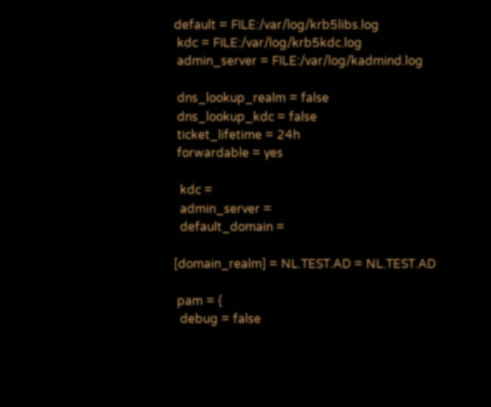default = FILE:/var/log/krb5libs.log
 kdc = FILE:/var/log/krb5kdc.log
 admin_server = FILE:/var/log/kadmind.log

 dns_lookup_realm = false
 dns_lookup_kdc = false
 ticket_lifetime = 24h
 forwardable = yes

  kdc =
  admin_server =
  default_domain =

[domain_realm] = NL.TEST.AD = NL.TEST.AD

 pam = {
  debug = false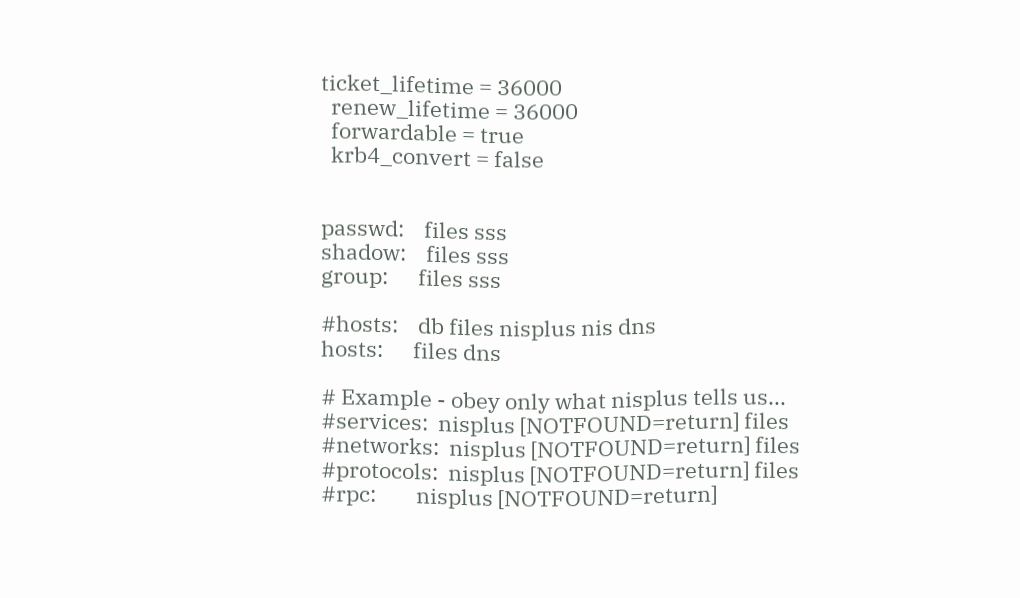ticket_lifetime = 36000
  renew_lifetime = 36000
  forwardable = true
  krb4_convert = false


passwd:    files sss
shadow:    files sss
group:      files sss

#hosts:    db files nisplus nis dns
hosts:      files dns

# Example - obey only what nisplus tells us...
#services:  nisplus [NOTFOUND=return] files
#networks:  nisplus [NOTFOUND=return] files
#protocols:  nisplus [NOTFOUND=return] files
#rpc:        nisplus [NOTFOUND=return]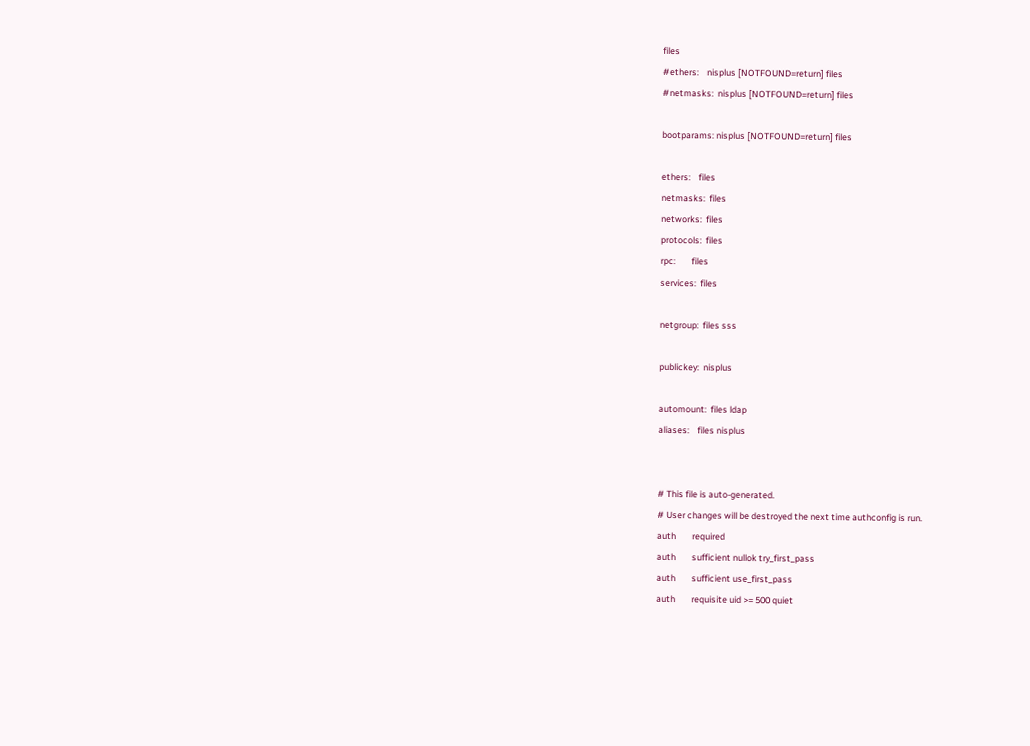files
#ethers:    nisplus [NOTFOUND=return] files
#netmasks:  nisplus [NOTFOUND=return] files

bootparams: nisplus [NOTFOUND=return] files

ethers:    files
netmasks:  files
networks:  files
protocols:  files
rpc:        files
services:  files

netgroup:  files sss

publickey:  nisplus

automount:  files ldap
aliases:    files nisplus


# This file is auto-generated.
# User changes will be destroyed the next time authconfig is run.
auth        required
auth        sufficient nullok try_first_pass
auth        sufficient use_first_pass
auth        requisite uid >= 500 quiet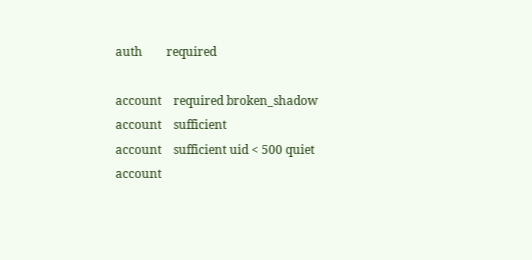auth        required

account    required broken_shadow
account    sufficient
account    sufficient uid < 500 quiet
account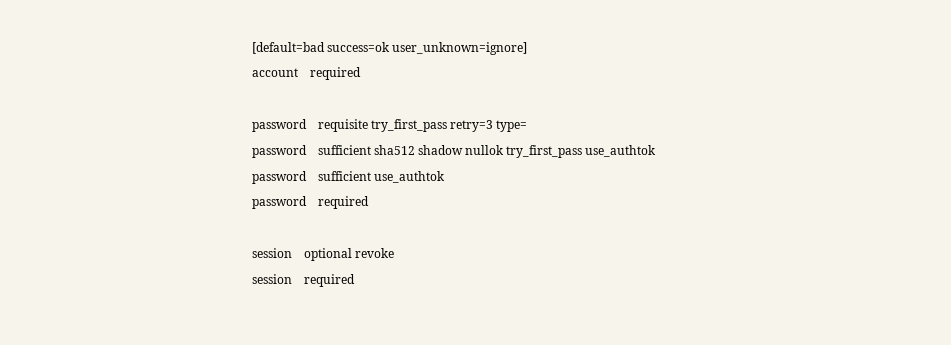[default=bad success=ok user_unknown=ignore]
account    required

password    requisite try_first_pass retry=3 type=
password    sufficient sha512 shadow nullok try_first_pass use_authtok
password    sufficient use_authtok
password    required

session    optional revoke
session    required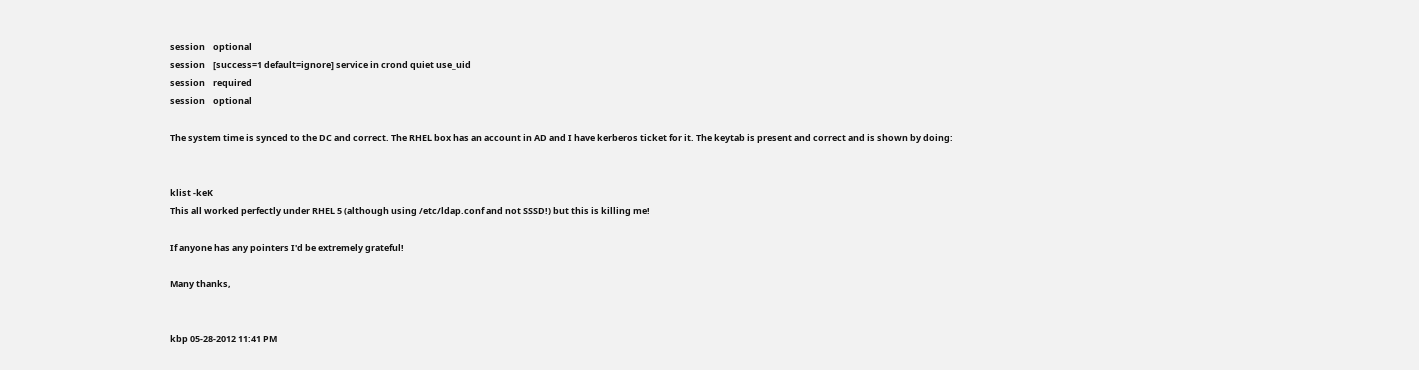session    optional
session    [success=1 default=ignore] service in crond quiet use_uid
session    required
session    optional

The system time is synced to the DC and correct. The RHEL box has an account in AD and I have kerberos ticket for it. The keytab is present and correct and is shown by doing:


klist -keK
This all worked perfectly under RHEL 5 (although using /etc/ldap.conf and not SSSD!) but this is killing me!

If anyone has any pointers I'd be extremely grateful!

Many thanks,


kbp 05-28-2012 11:41 PM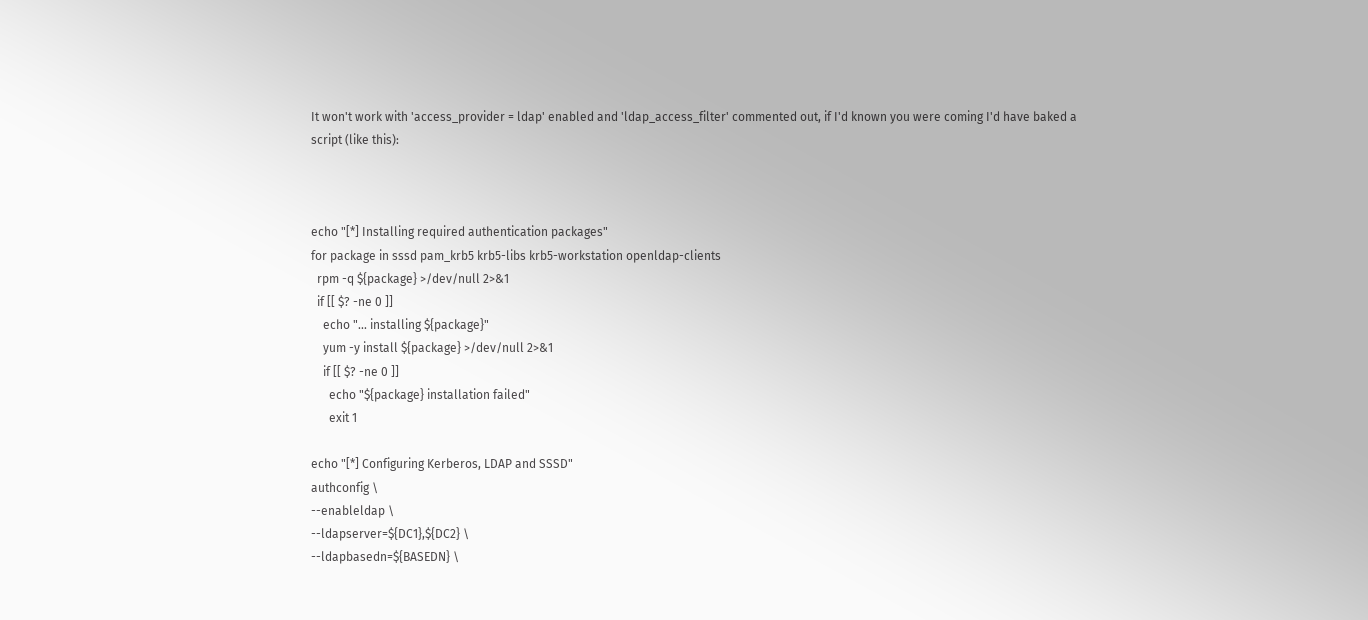It won't work with 'access_provider = ldap' enabled and 'ldap_access_filter' commented out, if I'd known you were coming I'd have baked a script (like this):



echo "[*] Installing required authentication packages"
for package in sssd pam_krb5 krb5-libs krb5-workstation openldap-clients
  rpm -q ${package} >/dev/null 2>&1
  if [[ $? -ne 0 ]]
    echo "... installing ${package}"
    yum -y install ${package} >/dev/null 2>&1
    if [[ $? -ne 0 ]]
      echo "${package} installation failed"
      exit 1

echo "[*] Configuring Kerberos, LDAP and SSSD"
authconfig \
--enableldap \
--ldapserver=${DC1},${DC2} \
--ldapbasedn=${BASEDN} \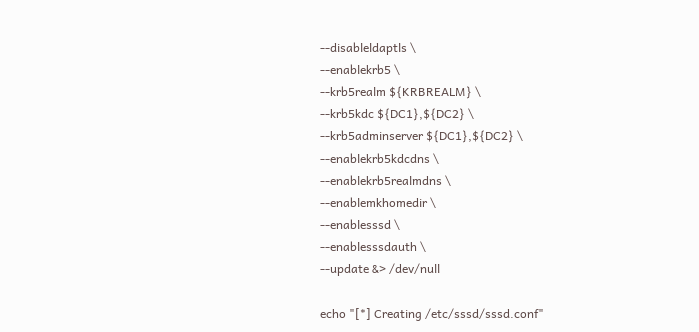--disableldaptls \
--enablekrb5 \
--krb5realm ${KRBREALM} \
--krb5kdc ${DC1},${DC2} \
--krb5adminserver ${DC1},${DC2} \
--enablekrb5kdcdns \
--enablekrb5realmdns \
--enablemkhomedir \
--enablesssd \
--enablesssdauth \
--update &> /dev/null

echo "[*] Creating /etc/sssd/sssd.conf"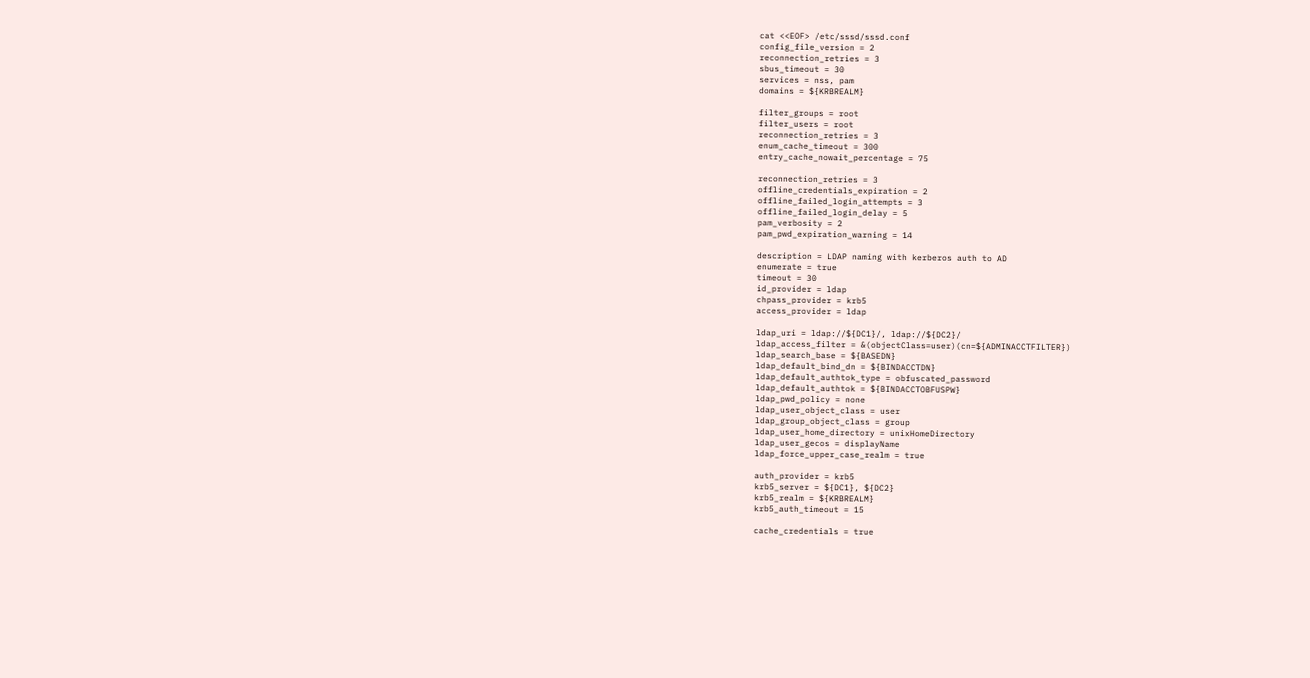cat <<EOF> /etc/sssd/sssd.conf
config_file_version = 2
reconnection_retries = 3
sbus_timeout = 30
services = nss, pam
domains = ${KRBREALM}

filter_groups = root
filter_users = root
reconnection_retries = 3
enum_cache_timeout = 300
entry_cache_nowait_percentage = 75

reconnection_retries = 3
offline_credentials_expiration = 2
offline_failed_login_attempts = 3
offline_failed_login_delay = 5
pam_verbosity = 2
pam_pwd_expiration_warning = 14

description = LDAP naming with kerberos auth to AD
enumerate = true
timeout = 30
id_provider = ldap
chpass_provider = krb5
access_provider = ldap

ldap_uri = ldap://${DC1}/, ldap://${DC2}/
ldap_access_filter = &(objectClass=user)(cn=${ADMINACCTFILTER})
ldap_search_base = ${BASEDN}
ldap_default_bind_dn = ${BINDACCTDN}
ldap_default_authtok_type = obfuscated_password
ldap_default_authtok = ${BINDACCTOBFUSPW}
ldap_pwd_policy = none
ldap_user_object_class = user
ldap_group_object_class = group
ldap_user_home_directory = unixHomeDirectory
ldap_user_gecos = displayName
ldap_force_upper_case_realm = true

auth_provider = krb5
krb5_server = ${DC1}, ${DC2}
krb5_realm = ${KRBREALM}
krb5_auth_timeout = 15

cache_credentials = true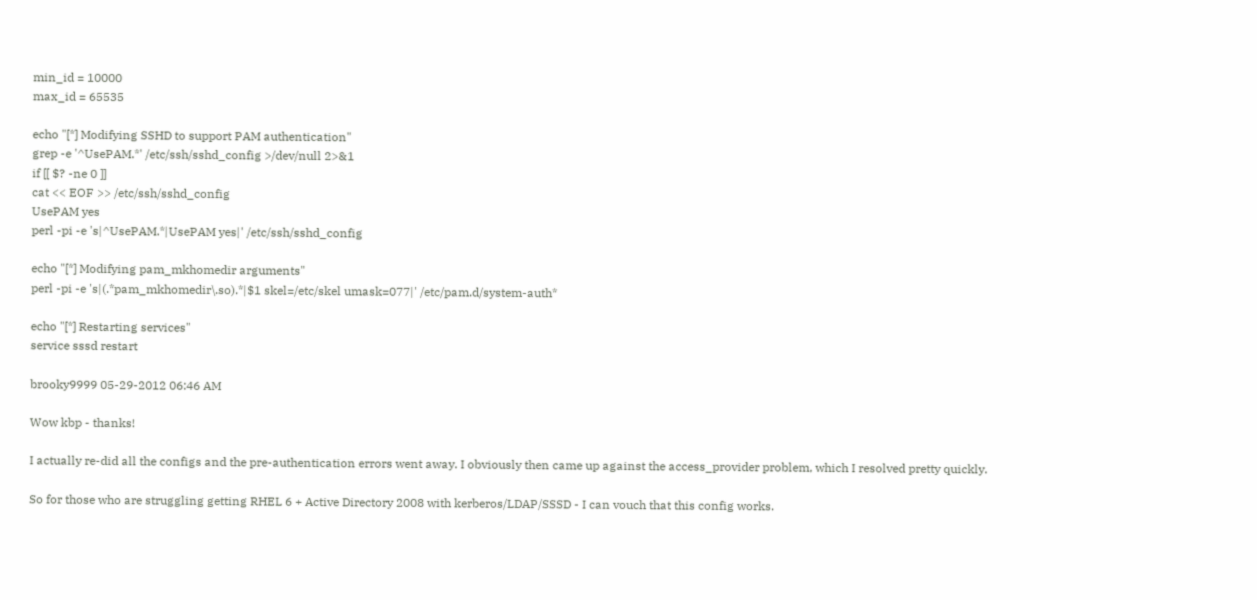min_id = 10000
max_id = 65535

echo "[*] Modifying SSHD to support PAM authentication"
grep -e '^UsePAM.*' /etc/ssh/sshd_config >/dev/null 2>&1
if [[ $? -ne 0 ]]
cat << EOF >> /etc/ssh/sshd_config
UsePAM yes
perl -pi -e 's|^UsePAM.*|UsePAM yes|' /etc/ssh/sshd_config

echo "[*] Modifying pam_mkhomedir arguments"
perl -pi -e 's|(.*pam_mkhomedir\.so).*|$1 skel=/etc/skel umask=077|' /etc/pam.d/system-auth*

echo "[*] Restarting services"
service sssd restart

brooky9999 05-29-2012 06:46 AM

Wow kbp - thanks!

I actually re-did all the configs and the pre-authentication errors went away. I obviously then came up against the access_provider problem, which I resolved pretty quickly.

So for those who are struggling getting RHEL 6 + Active Directory 2008 with kerberos/LDAP/SSSD - I can vouch that this config works.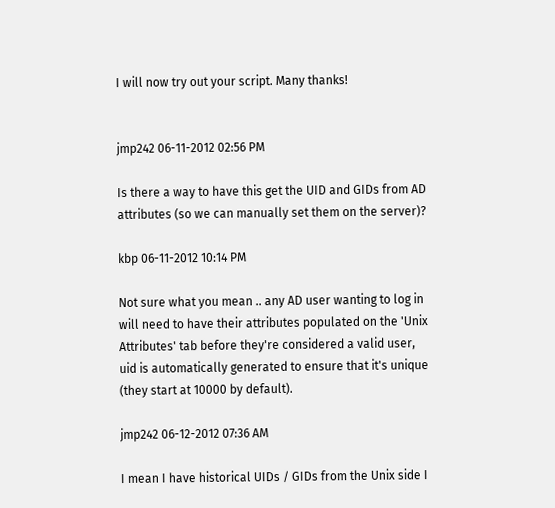I will now try out your script. Many thanks!


jmp242 06-11-2012 02:56 PM

Is there a way to have this get the UID and GIDs from AD attributes (so we can manually set them on the server)?

kbp 06-11-2012 10:14 PM

Not sure what you mean .. any AD user wanting to log in will need to have their attributes populated on the 'Unix Attributes' tab before they're considered a valid user, uid is automatically generated to ensure that it's unique (they start at 10000 by default).

jmp242 06-12-2012 07:36 AM

I mean I have historical UIDs / GIDs from the Unix side I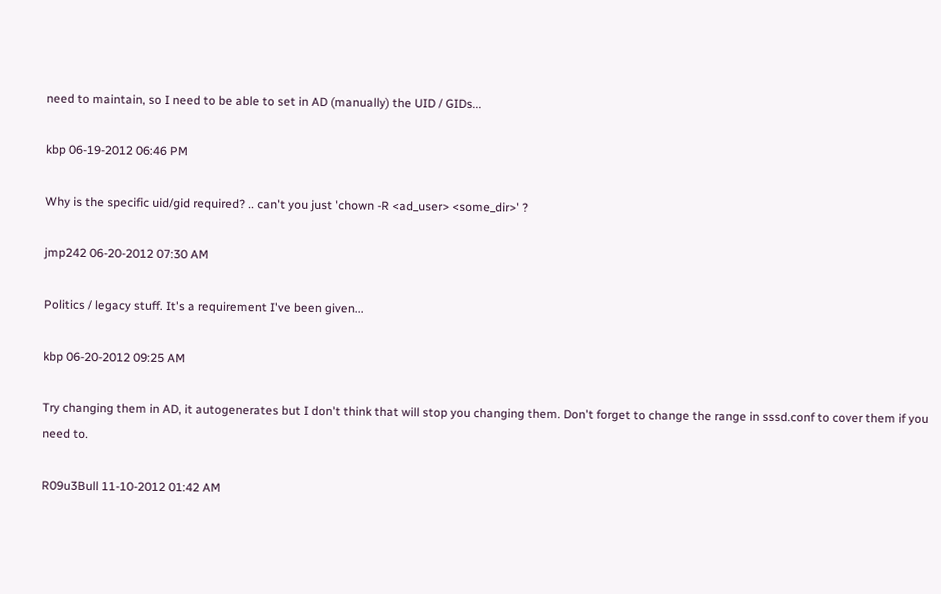need to maintain, so I need to be able to set in AD (manually) the UID / GIDs...

kbp 06-19-2012 06:46 PM

Why is the specific uid/gid required? .. can't you just 'chown -R <ad_user> <some_dir>' ?

jmp242 06-20-2012 07:30 AM

Politics / legacy stuff. It's a requirement I've been given...

kbp 06-20-2012 09:25 AM

Try changing them in AD, it autogenerates but I don't think that will stop you changing them. Don't forget to change the range in sssd.conf to cover them if you need to.

R09u3Bull 11-10-2012 01:42 AM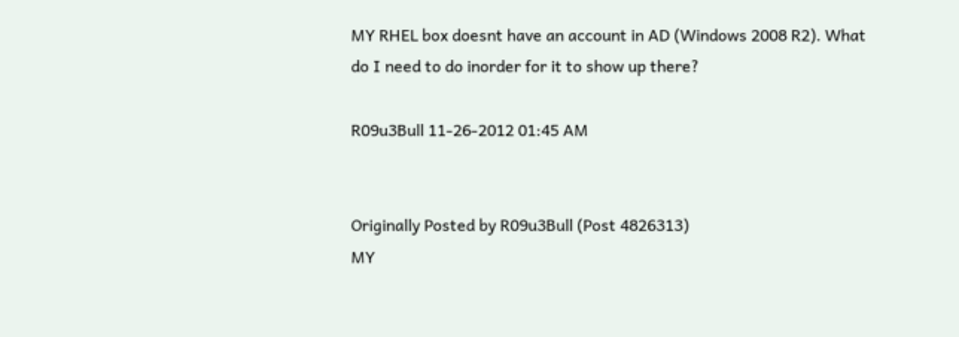MY RHEL box doesnt have an account in AD (Windows 2008 R2). What do I need to do inorder for it to show up there?

R09u3Bull 11-26-2012 01:45 AM


Originally Posted by R09u3Bull (Post 4826313)
MY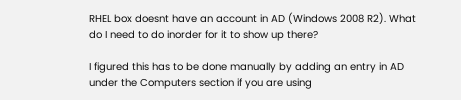RHEL box doesnt have an account in AD (Windows 2008 R2). What do I need to do inorder for it to show up there?

I figured this has to be done manually by adding an entry in AD under the Computers section if you are using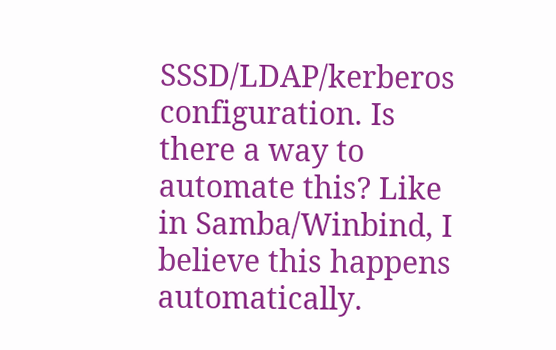SSSD/LDAP/kerberos configuration. Is there a way to automate this? Like in Samba/Winbind, I believe this happens automatically.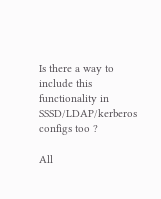Is there a way to include this functionality in SSSD/LDAP/kerberos configs too ?

All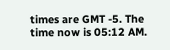times are GMT -5. The time now is 05:12 AM.